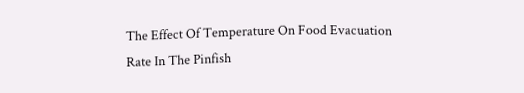The Effect Of Temperature On Food Evacuation Rate In The Pinfish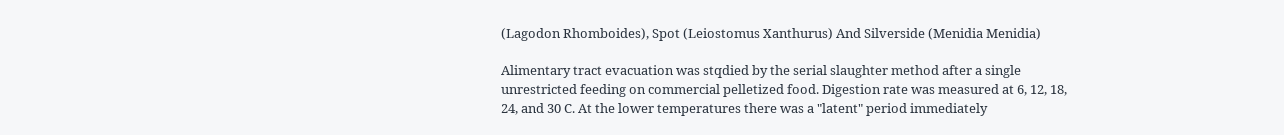(Lagodon Rhomboides), Spot (Leiostomus Xanthurus) And Silverside (Menidia Menidia)

Alimentary tract evacuation was stqdied by the serial slaughter method after a single unrestricted feeding on commercial pelletized food. Digestion rate was measured at 6, 12, 18, 24, and 30 C. At the lower temperatures there was a "latent" period immediately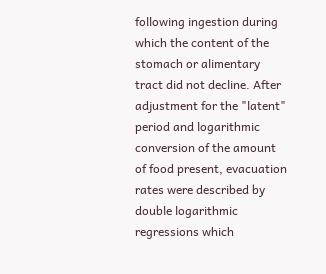following ingestion during which the content of the stomach or alimentary tract did not decline. After adjustment for the "latent" period and logarithmic conversion of the amount of food present, evacuation rates were described by double logarithmic regressions which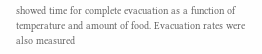showed time for complete evacuation as a function of temperature and amount of food. Evacuation rates were also measured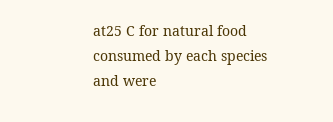at25 C for natural food consumed by each species and were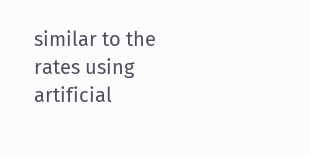similar to the rates using artificial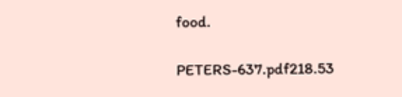food.

PETERS-637.pdf218.53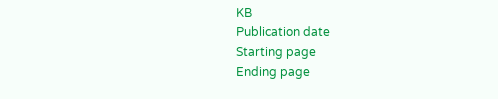KB
Publication date
Starting page
Ending page